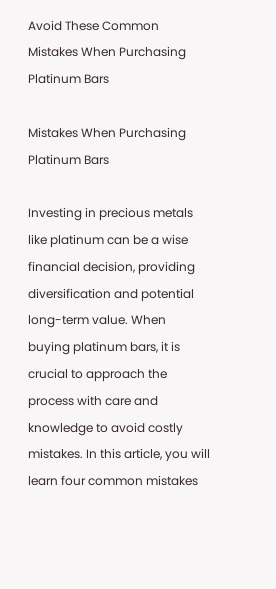Avoid These Common Mistakes When Purchasing Platinum Bars

Mistakes When Purchasing Platinum Bars

Investing in precious metals like platinum can be a wise financial decision, providing diversification and potential long-term value. When buying platinum bars, it is crucial to approach the process with care and knowledge to avoid costly mistakes. In this article, you will learn four common mistakes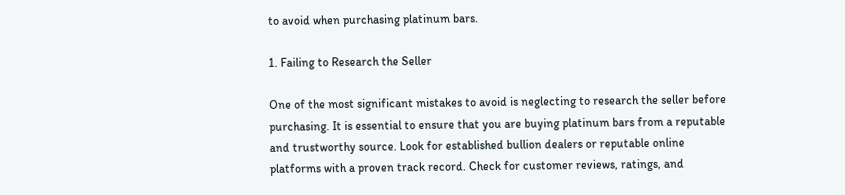to avoid when purchasing platinum bars.

1. Failing to Research the Seller

One of the most significant mistakes to avoid is neglecting to research the seller before purchasing. It is essential to ensure that you are buying platinum bars from a reputable and trustworthy source. Look for established bullion dealers or reputable online platforms with a proven track record. Check for customer reviews, ratings, and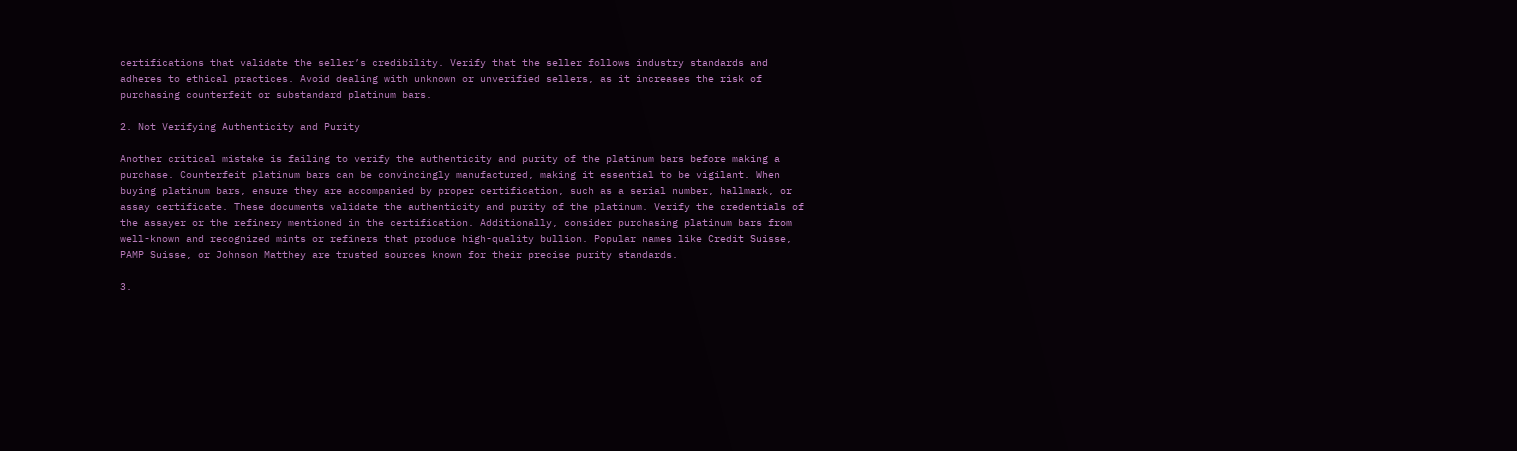certifications that validate the seller’s credibility. Verify that the seller follows industry standards and adheres to ethical practices. Avoid dealing with unknown or unverified sellers, as it increases the risk of purchasing counterfeit or substandard platinum bars.

2. Not Verifying Authenticity and Purity

Another critical mistake is failing to verify the authenticity and purity of the platinum bars before making a purchase. Counterfeit platinum bars can be convincingly manufactured, making it essential to be vigilant. When buying platinum bars, ensure they are accompanied by proper certification, such as a serial number, hallmark, or assay certificate. These documents validate the authenticity and purity of the platinum. Verify the credentials of the assayer or the refinery mentioned in the certification. Additionally, consider purchasing platinum bars from well-known and recognized mints or refiners that produce high-quality bullion. Popular names like Credit Suisse, PAMP Suisse, or Johnson Matthey are trusted sources known for their precise purity standards.

3.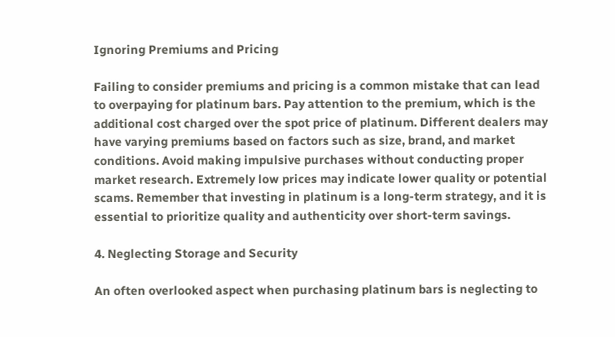Ignoring Premiums and Pricing

Failing to consider premiums and pricing is a common mistake that can lead to overpaying for platinum bars. Pay attention to the premium, which is the additional cost charged over the spot price of platinum. Different dealers may have varying premiums based on factors such as size, brand, and market conditions. Avoid making impulsive purchases without conducting proper market research. Extremely low prices may indicate lower quality or potential scams. Remember that investing in platinum is a long-term strategy, and it is essential to prioritize quality and authenticity over short-term savings.

4. Neglecting Storage and Security

An often overlooked aspect when purchasing platinum bars is neglecting to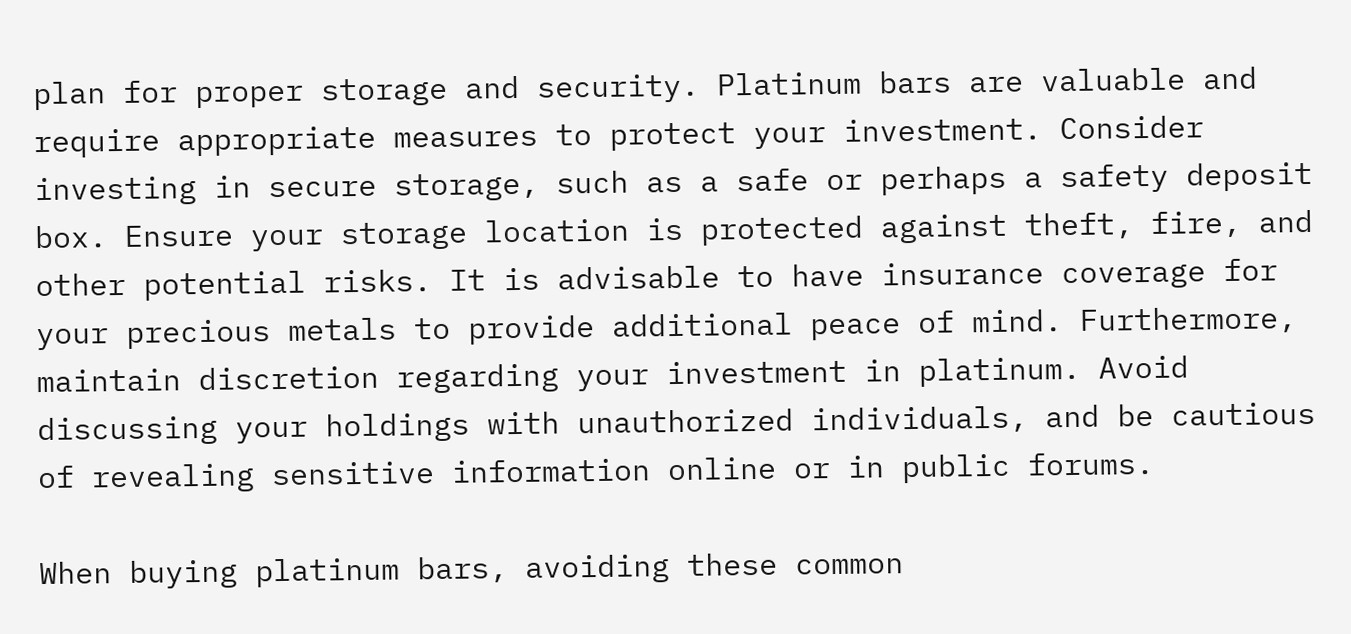plan for proper storage and security. Platinum bars are valuable and require appropriate measures to protect your investment. Consider investing in secure storage, such as a safe or perhaps a safety deposit box. Ensure your storage location is protected against theft, fire, and other potential risks. It is advisable to have insurance coverage for your precious metals to provide additional peace of mind. Furthermore, maintain discretion regarding your investment in platinum. Avoid discussing your holdings with unauthorized individuals, and be cautious of revealing sensitive information online or in public forums.

When buying platinum bars, avoiding these common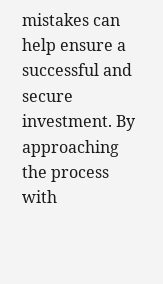mistakes can help ensure a successful and secure investment. By approaching the process with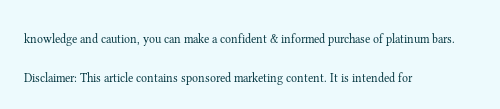knowledge and caution, you can make a confident & informed purchase of platinum bars.

Disclaimer: This article contains sponsored marketing content. It is intended for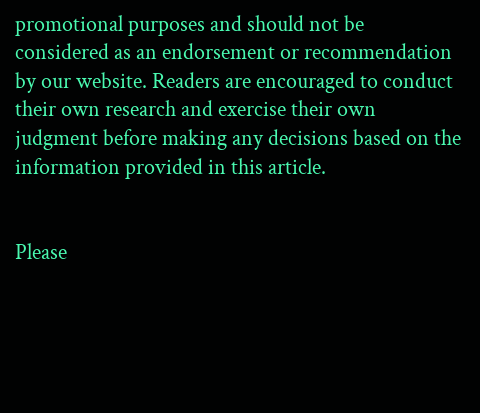promotional purposes and should not be considered as an endorsement or recommendation by our website. Readers are encouraged to conduct their own research and exercise their own judgment before making any decisions based on the information provided in this article.


Please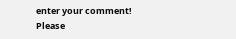enter your comment!
Please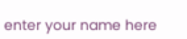enter your name here